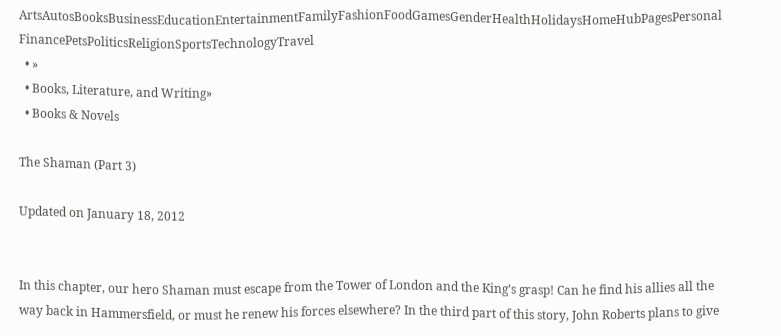ArtsAutosBooksBusinessEducationEntertainmentFamilyFashionFoodGamesGenderHealthHolidaysHomeHubPagesPersonal FinancePetsPoliticsReligionSportsTechnologyTravel
  • »
  • Books, Literature, and Writing»
  • Books & Novels

The Shaman (Part 3)

Updated on January 18, 2012


In this chapter, our hero Shaman must escape from the Tower of London and the King’s grasp! Can he find his allies all the way back in Hammersfield, or must he renew his forces elsewhere? In the third part of this story, John Roberts plans to give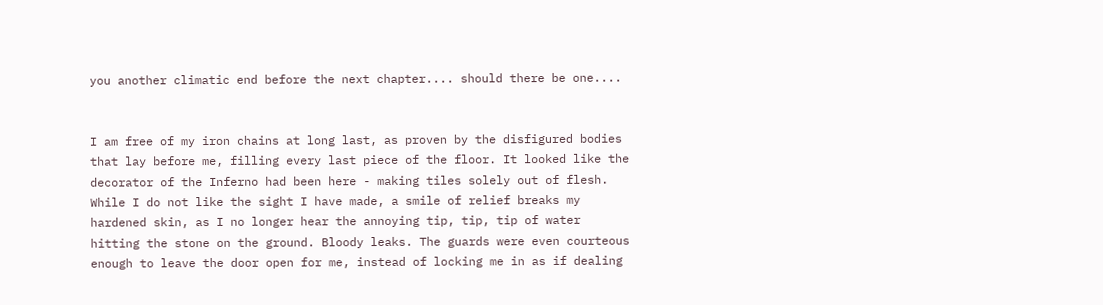you another climatic end before the next chapter.... should there be one....


I am free of my iron chains at long last, as proven by the disfigured bodies that lay before me, filling every last piece of the floor. It looked like the decorator of the Inferno had been here - making tiles solely out of flesh. While I do not like the sight I have made, a smile of relief breaks my hardened skin, as I no longer hear the annoying tip, tip, tip of water hitting the stone on the ground. Bloody leaks. The guards were even courteous enough to leave the door open for me, instead of locking me in as if dealing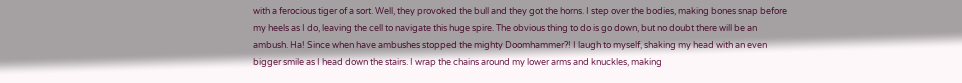with a ferocious tiger of a sort. Well, they provoked the bull and they got the horns. I step over the bodies, making bones snap before my heels as I do, leaving the cell to navigate this huge spire. The obvious thing to do is go down, but no doubt there will be an ambush. Ha! Since when have ambushes stopped the mighty Doomhammer?! I laugh to myself, shaking my head with an even bigger smile as I head down the stairs. I wrap the chains around my lower arms and knuckles, making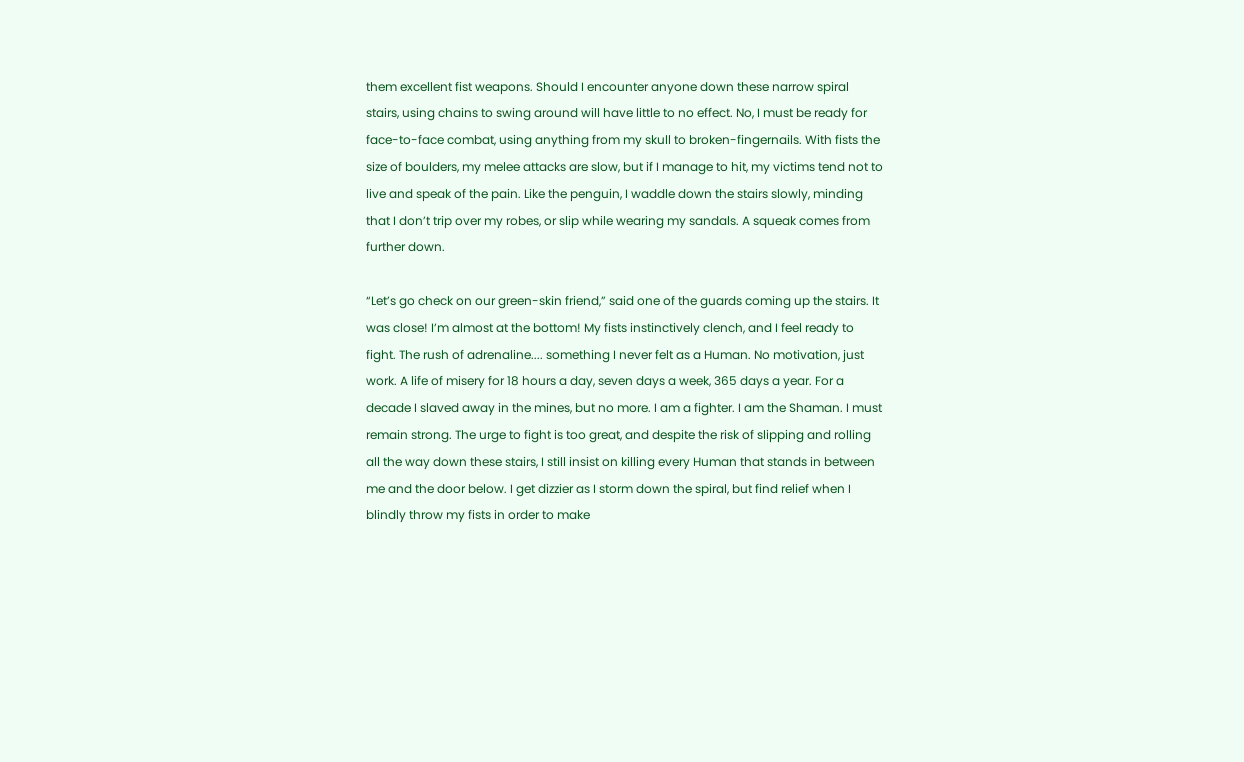them excellent fist weapons. Should I encounter anyone down these narrow spiral stairs, using chains to swing around will have little to no effect. No, I must be ready for face-to-face combat, using anything from my skull to broken-fingernails. With fists the size of boulders, my melee attacks are slow, but if I manage to hit, my victims tend not to live and speak of the pain. Like the penguin, I waddle down the stairs slowly, minding that I don’t trip over my robes, or slip while wearing my sandals. A squeak comes from further down.

“Let’s go check on our green-skin friend,” said one of the guards coming up the stairs. It was close! I’m almost at the bottom! My fists instinctively clench, and I feel ready to fight. The rush of adrenaline.... something I never felt as a Human. No motivation, just work. A life of misery for 18 hours a day, seven days a week, 365 days a year. For a decade I slaved away in the mines, but no more. I am a fighter. I am the Shaman. I must remain strong. The urge to fight is too great, and despite the risk of slipping and rolling all the way down these stairs, I still insist on killing every Human that stands in between me and the door below. I get dizzier as I storm down the spiral, but find relief when I blindly throw my fists in order to make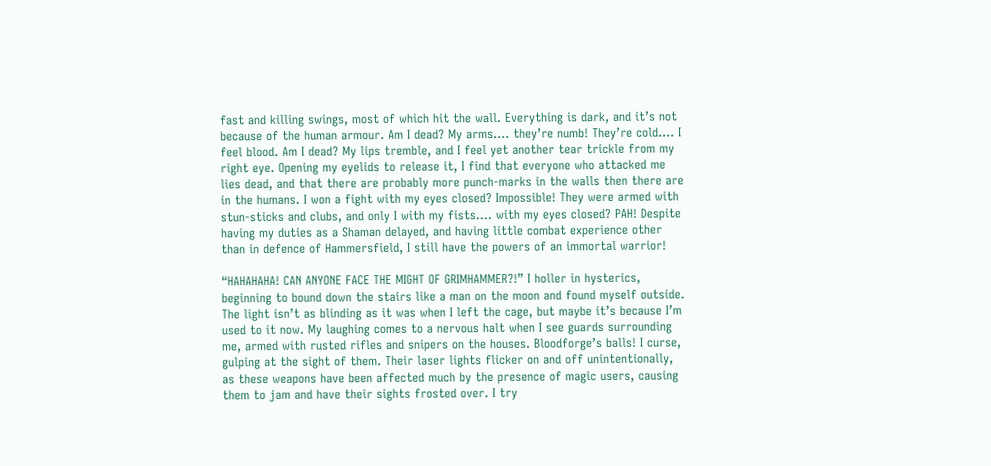fast and killing swings, most of which hit the wall. Everything is dark, and it’s not because of the human armour. Am I dead? My arms.... they’re numb! They’re cold.... I feel blood. Am I dead? My lips tremble, and I feel yet another tear trickle from my right eye. Opening my eyelids to release it, I find that everyone who attacked me lies dead, and that there are probably more punch-marks in the walls then there are in the humans. I won a fight with my eyes closed? Impossible! They were armed with stun-sticks and clubs, and only I with my fists.... with my eyes closed? PAH! Despite having my duties as a Shaman delayed, and having little combat experience other than in defence of Hammersfield, I still have the powers of an immortal warrior!

“HAHAHAHA! CAN ANYONE FACE THE MIGHT OF GRIMHAMMER?!” I holler in hysterics, beginning to bound down the stairs like a man on the moon and found myself outside. The light isn’t as blinding as it was when I left the cage, but maybe it’s because I’m used to it now. My laughing comes to a nervous halt when I see guards surrounding me, armed with rusted rifles and snipers on the houses. Bloodforge’s balls! I curse, gulping at the sight of them. Their laser lights flicker on and off unintentionally, as these weapons have been affected much by the presence of magic users, causing them to jam and have their sights frosted over. I try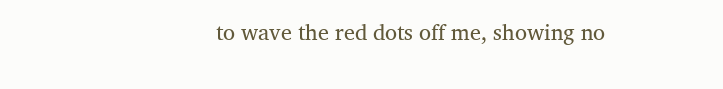to wave the red dots off me, showing no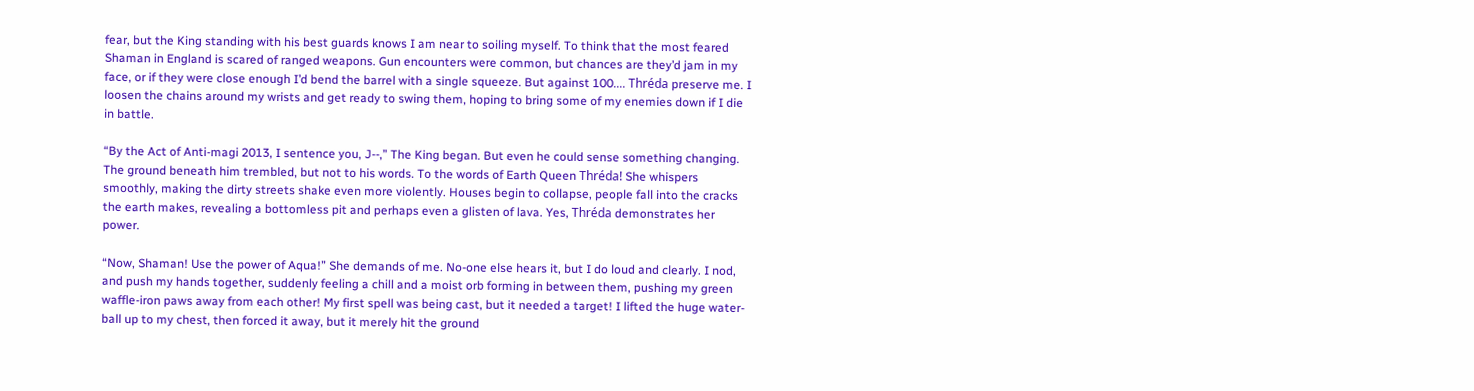fear, but the King standing with his best guards knows I am near to soiling myself. To think that the most feared Shaman in England is scared of ranged weapons. Gun encounters were common, but chances are they’d jam in my face, or if they were close enough I’d bend the barrel with a single squeeze. But against 100.... Thréda preserve me. I loosen the chains around my wrists and get ready to swing them, hoping to bring some of my enemies down if I die in battle.

“By the Act of Anti-magi 2013, I sentence you, J--,” The King began. But even he could sense something changing. The ground beneath him trembled, but not to his words. To the words of Earth Queen Thréda! She whispers smoothly, making the dirty streets shake even more violently. Houses begin to collapse, people fall into the cracks the earth makes, revealing a bottomless pit and perhaps even a glisten of lava. Yes, Thréda demonstrates her power.

“Now, Shaman! Use the power of Aqua!” She demands of me. No-one else hears it, but I do loud and clearly. I nod, and push my hands together, suddenly feeling a chill and a moist orb forming in between them, pushing my green waffle-iron paws away from each other! My first spell was being cast, but it needed a target! I lifted the huge water-ball up to my chest, then forced it away, but it merely hit the ground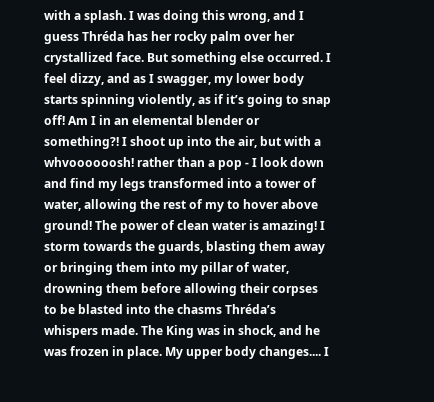with a splash. I was doing this wrong, and I guess Thréda has her rocky palm over her crystallized face. But something else occurred. I feel dizzy, and as I swagger, my lower body starts spinning violently, as if it’s going to snap off! Am I in an elemental blender or something?! I shoot up into the air, but with a whvoooooosh! rather than a pop - I look down and find my legs transformed into a tower of water, allowing the rest of my to hover above ground! The power of clean water is amazing! I storm towards the guards, blasting them away or bringing them into my pillar of water, drowning them before allowing their corpses to be blasted into the chasms Thréda’s whispers made. The King was in shock, and he was frozen in place. My upper body changes.... I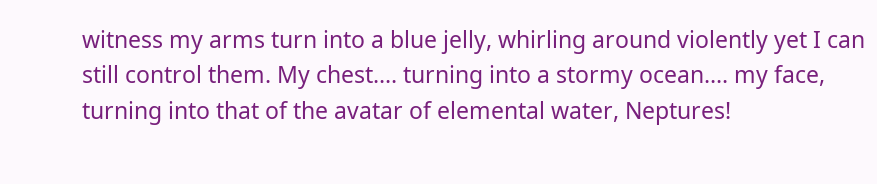witness my arms turn into a blue jelly, whirling around violently yet I can still control them. My chest.... turning into a stormy ocean.... my face, turning into that of the avatar of elemental water, Neptures!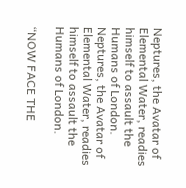Neptures, the Avatar of Elemental Water, readies himself to assault the Humans of London.
Neptures, the Avatar of Elemental Water, readies himself to assault the Humans of London.

“NOW FACE THE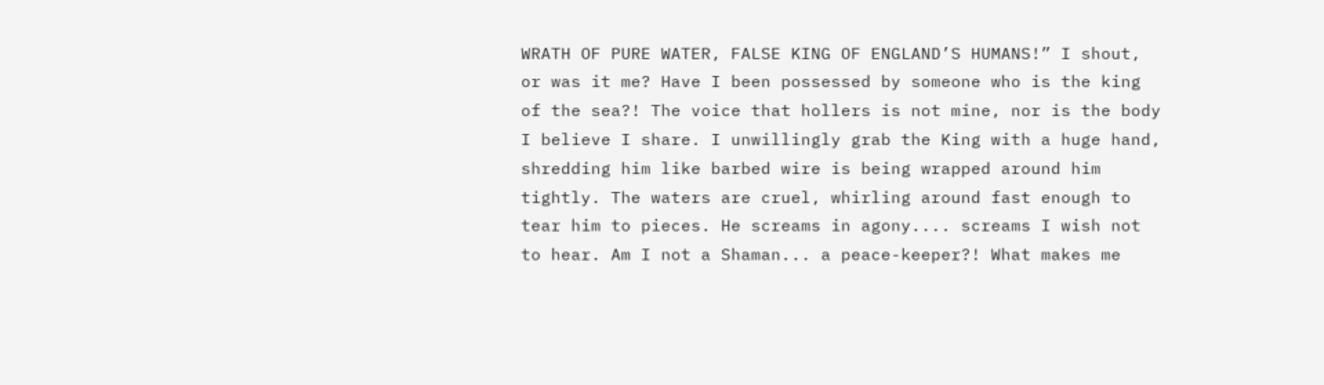WRATH OF PURE WATER, FALSE KING OF ENGLAND’S HUMANS!” I shout, or was it me? Have I been possessed by someone who is the king of the sea?! The voice that hollers is not mine, nor is the body I believe I share. I unwillingly grab the King with a huge hand, shredding him like barbed wire is being wrapped around him tightly. The waters are cruel, whirling around fast enough to tear him to pieces. He screams in agony.... screams I wish not to hear. Am I not a Shaman... a peace-keeper?! What makes me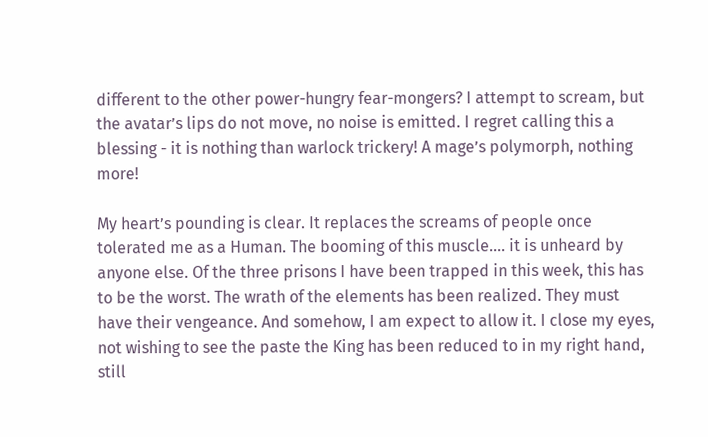different to the other power-hungry fear-mongers? I attempt to scream, but the avatar’s lips do not move, no noise is emitted. I regret calling this a blessing - it is nothing than warlock trickery! A mage’s polymorph, nothing more!

My heart’s pounding is clear. It replaces the screams of people once tolerated me as a Human. The booming of this muscle.... it is unheard by anyone else. Of the three prisons I have been trapped in this week, this has to be the worst. The wrath of the elements has been realized. They must have their vengeance. And somehow, I am expect to allow it. I close my eyes, not wishing to see the paste the King has been reduced to in my right hand, still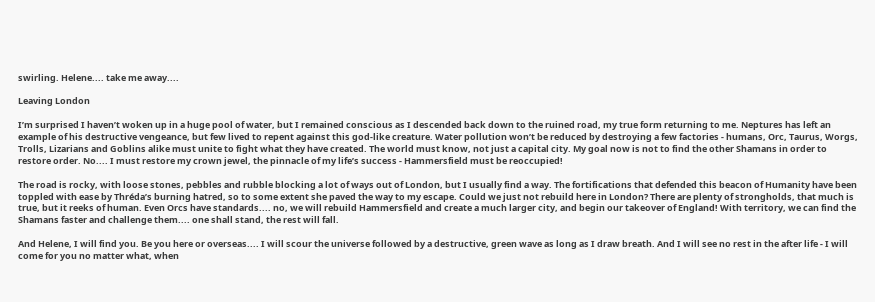swirling. Helene.... take me away....

Leaving London

I’m surprised I haven’t woken up in a huge pool of water, but I remained conscious as I descended back down to the ruined road, my true form returning to me. Neptures has left an example of his destructive vengeance, but few lived to repent against this god-like creature. Water pollution won’t be reduced by destroying a few factories - humans, Orc, Taurus, Worgs, Trolls, Lizarians and Goblins alike must unite to fight what they have created. The world must know, not just a capital city. My goal now is not to find the other Shamans in order to restore order. No.... I must restore my crown jewel, the pinnacle of my life’s success - Hammersfield must be reoccupied!

The road is rocky, with loose stones, pebbles and rubble blocking a lot of ways out of London, but I usually find a way. The fortifications that defended this beacon of Humanity have been toppled with ease by Thréda’s burning hatred, so to some extent she paved the way to my escape. Could we just not rebuild here in London? There are plenty of strongholds, that much is true, but it reeks of human. Even Orcs have standards.... no, we will rebuild Hammersfield and create a much larger city, and begin our takeover of England! With territory, we can find the Shamans faster and challenge them.... one shall stand, the rest will fall.

And Helene, I will find you. Be you here or overseas.... I will scour the universe followed by a destructive, green wave as long as I draw breath. And I will see no rest in the after life - I will come for you no matter what, when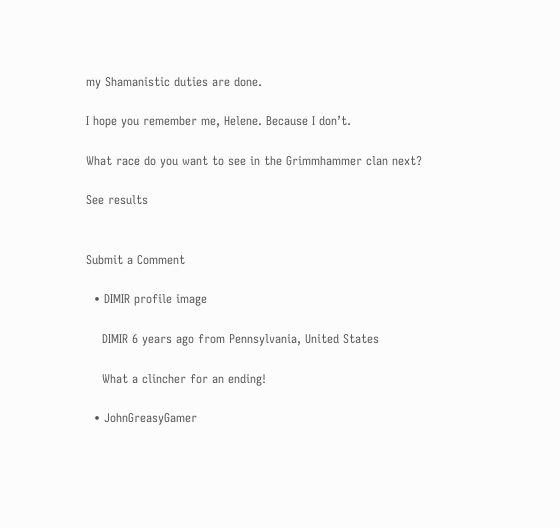my Shamanistic duties are done.

I hope you remember me, Helene. Because I don’t.

What race do you want to see in the Grimmhammer clan next?

See results


Submit a Comment

  • DIMIR profile image

    DIMIR 6 years ago from Pennsylvania, United States

    What a clincher for an ending!

  • JohnGreasyGamer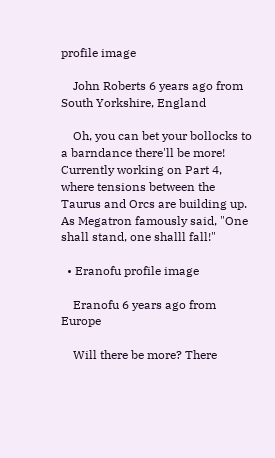profile image

    John Roberts 6 years ago from South Yorkshire, England

    Oh, you can bet your bollocks to a barndance there'll be more! Currently working on Part 4, where tensions between the Taurus and Orcs are building up. As Megatron famously said, "One shall stand, one shalll fall!"

  • Eranofu profile image

    Eranofu 6 years ago from Europe

    Will there be more? There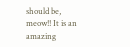should be, meow!! It is an amazing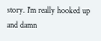story. I'm really hooked up and damn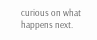curious on what happens next.